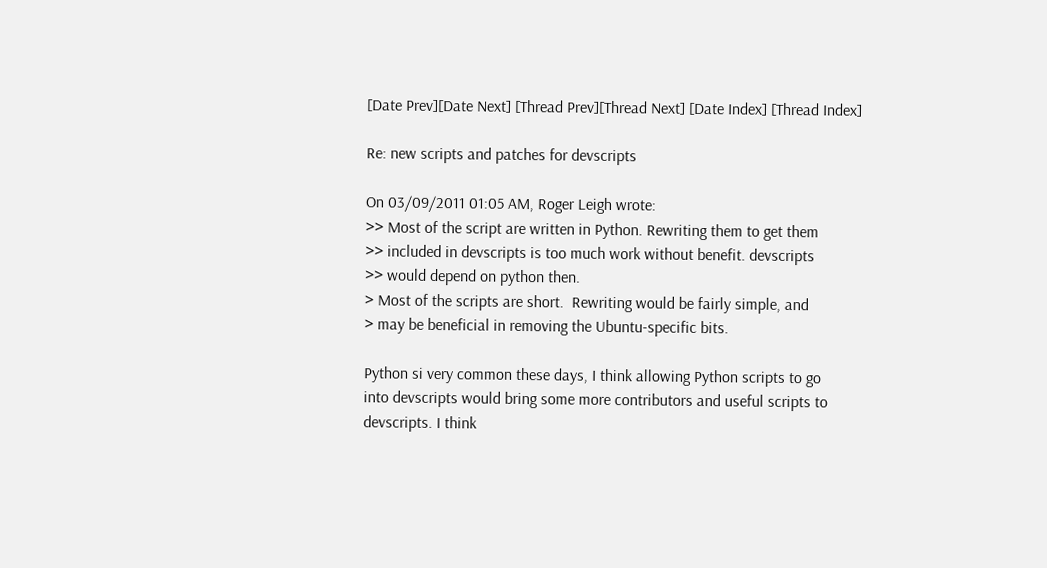[Date Prev][Date Next] [Thread Prev][Thread Next] [Date Index] [Thread Index]

Re: new scripts and patches for devscripts

On 03/09/2011 01:05 AM, Roger Leigh wrote:
>> Most of the script are written in Python. Rewriting them to get them
>> included in devscripts is too much work without benefit. devscripts
>> would depend on python then.
> Most of the scripts are short.  Rewriting would be fairly simple, and
> may be beneficial in removing the Ubuntu-specific bits.

Python si very common these days, I think allowing Python scripts to go
into devscripts would bring some more contributors and useful scripts to
devscripts. I think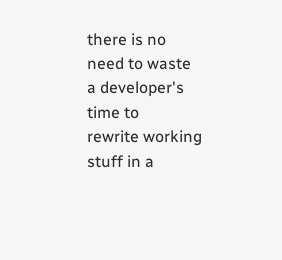there is no need to waste a developer's time to
rewrite working stuff in a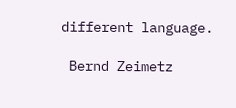different language.

 Bernd Zeimetz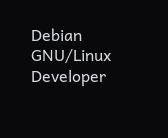Debian GNU/Linux Developer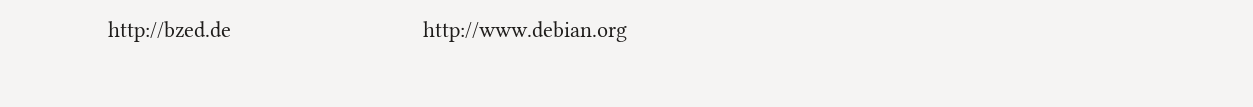http://bzed.de                                http://www.debian.org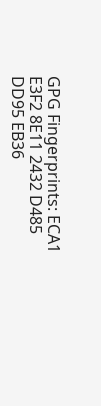GPG Fingerprints: ECA1 E3F2 8E11 2432 D485 DD95 EB36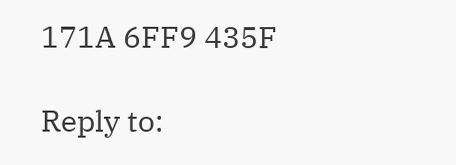171A 6FF9 435F

Reply to: